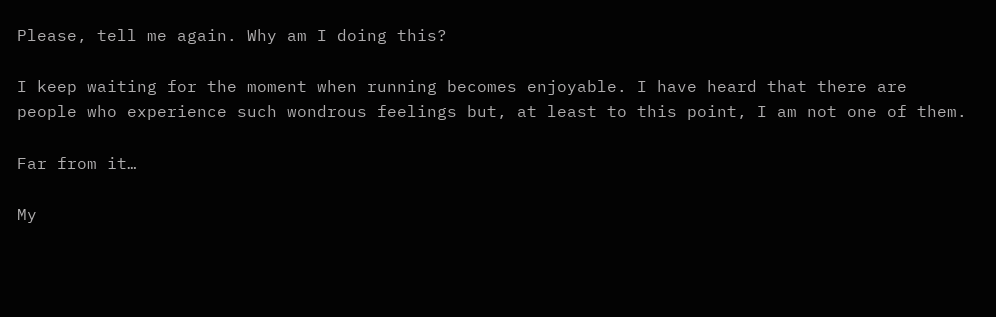Please, tell me again. Why am I doing this?

I keep waiting for the moment when running becomes enjoyable. I have heard that there are people who experience such wondrous feelings but, at least to this point, I am not one of them.

Far from it…

My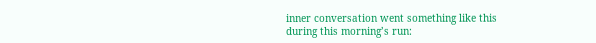inner conversation went something like this during this morning’s run: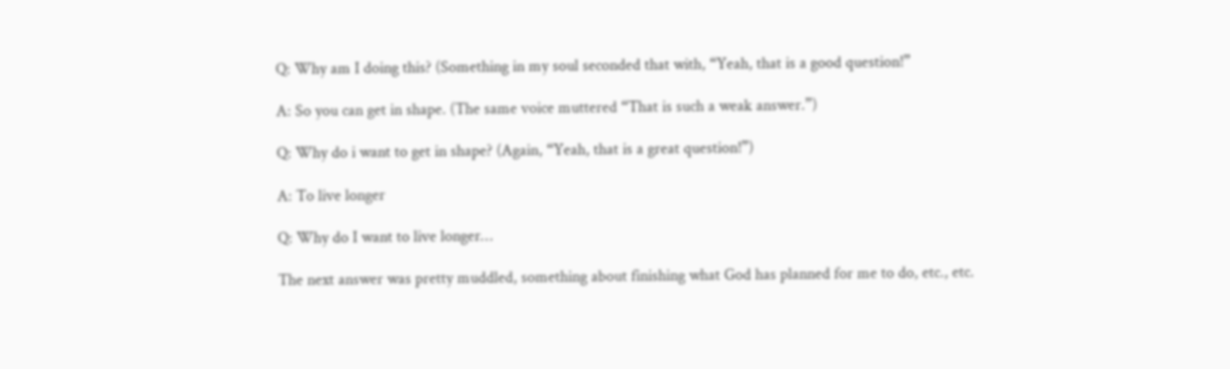Q: Why am I doing this? (Something in my soul seconded that with, “Yeah, that is a good question!”

A: So you can get in shape. (The same voice muttered “That is such a weak answer.”)

Q: Why do i want to get in shape? (Again, “Yeah, that is a great question!”)

A: To live longer

Q: Why do I want to live longer…

The next answer was pretty muddled, something about finishing what God has planned for me to do, etc., etc.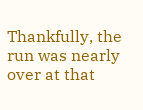Thankfully, the run was nearly over at that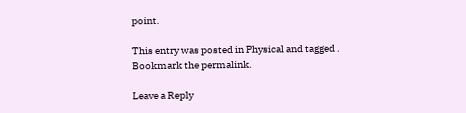point.

This entry was posted in Physical and tagged . Bookmark the permalink.

Leave a Reply